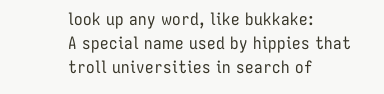look up any word, like bukkake:
A special name used by hippies that troll universities in search of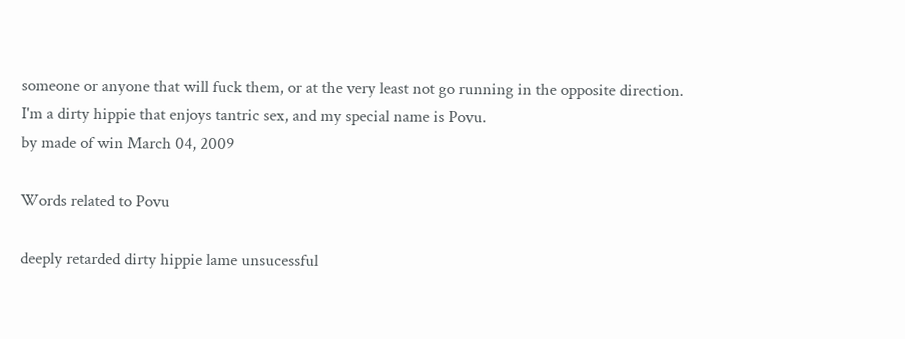someone or anyone that will fuck them, or at the very least not go running in the opposite direction.
I'm a dirty hippie that enjoys tantric sex, and my special name is Povu.
by made of win March 04, 2009

Words related to Povu

deeply retarded dirty hippie lame unsucessful